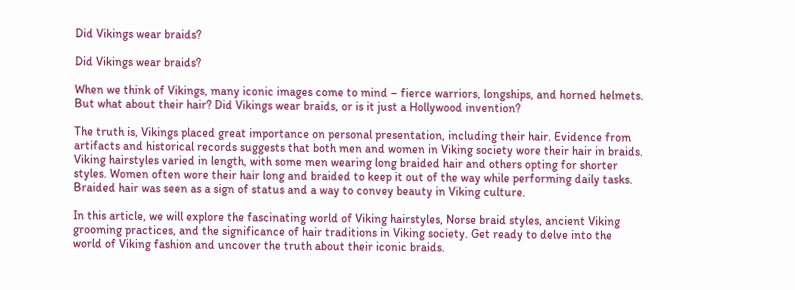Did Vikings wear braids?

Did Vikings wear braids?

When we think of Vikings, many iconic images come to mind – fierce warriors, longships, and horned helmets. But what about their hair? Did Vikings wear braids, or is it just a Hollywood invention?

The truth is, Vikings placed great importance on personal presentation, including their hair. Evidence from artifacts and historical records suggests that both men and women in Viking society wore their hair in braids. Viking hairstyles varied in length, with some men wearing long braided hair and others opting for shorter styles. Women often wore their hair long and braided to keep it out of the way while performing daily tasks. Braided hair was seen as a sign of status and a way to convey beauty in Viking culture.

In this article, we will explore the fascinating world of Viking hairstyles, Norse braid styles, ancient Viking grooming practices, and the significance of hair traditions in Viking society. Get ready to delve into the world of Viking fashion and uncover the truth about their iconic braids.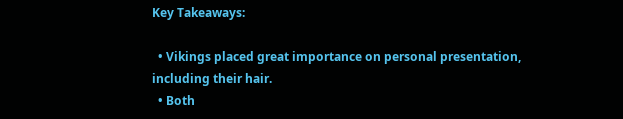Key Takeaways:

  • Vikings placed great importance on personal presentation, including their hair.
  • Both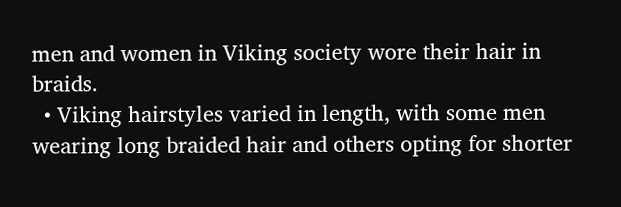men and women in Viking society wore their hair in braids.
  • Viking hairstyles varied in length, with some men wearing long braided hair and others opting for shorter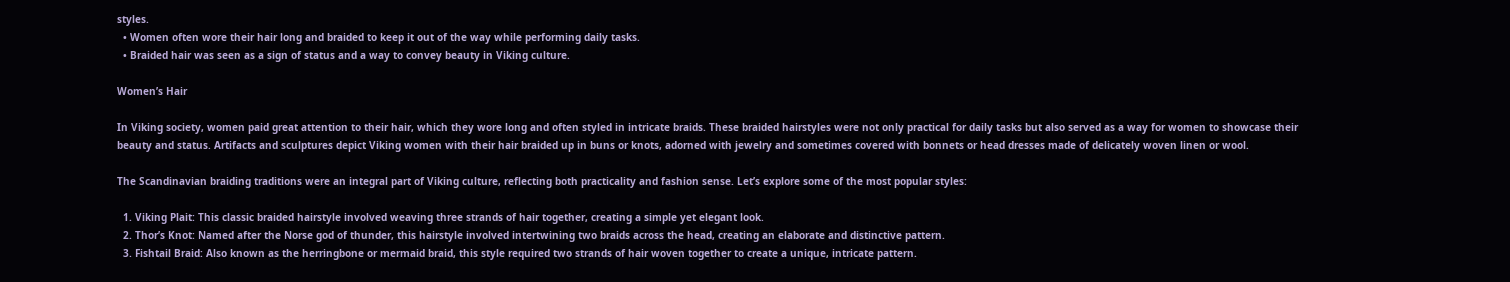styles.
  • Women often wore their hair long and braided to keep it out of the way while performing daily tasks.
  • Braided hair was seen as a sign of status and a way to convey beauty in Viking culture.

Women’s Hair

In Viking society, women paid great attention to their hair, which they wore long and often styled in intricate braids. These braided hairstyles were not only practical for daily tasks but also served as a way for women to showcase their beauty and status. Artifacts and sculptures depict Viking women with their hair braided up in buns or knots, adorned with jewelry and sometimes covered with bonnets or head dresses made of delicately woven linen or wool.

The Scandinavian braiding traditions were an integral part of Viking culture, reflecting both practicality and fashion sense. Let’s explore some of the most popular styles:

  1. Viking Plait: This classic braided hairstyle involved weaving three strands of hair together, creating a simple yet elegant look.
  2. Thor’s Knot: Named after the Norse god of thunder, this hairstyle involved intertwining two braids across the head, creating an elaborate and distinctive pattern.
  3. Fishtail Braid: Also known as the herringbone or mermaid braid, this style required two strands of hair woven together to create a unique, intricate pattern.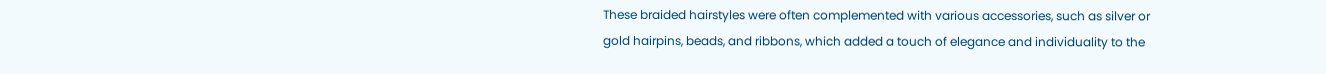These braided hairstyles were often complemented with various accessories, such as silver or gold hairpins, beads, and ribbons, which added a touch of elegance and individuality to the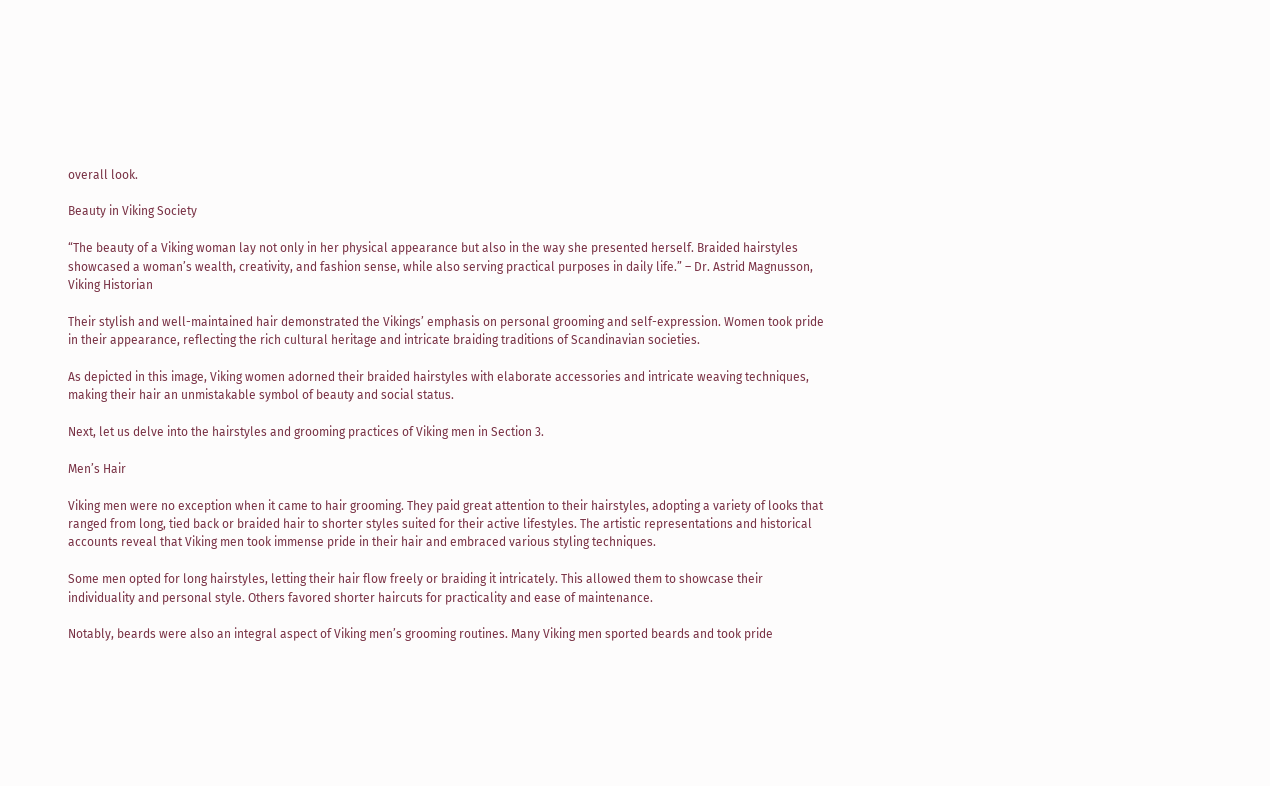overall look.

Beauty in Viking Society

“The beauty of a Viking woman lay not only in her physical appearance but also in the way she presented herself. Braided hairstyles showcased a woman’s wealth, creativity, and fashion sense, while also serving practical purposes in daily life.” – Dr. Astrid Magnusson, Viking Historian

Their stylish and well-maintained hair demonstrated the Vikings’ emphasis on personal grooming and self-expression. Women took pride in their appearance, reflecting the rich cultural heritage and intricate braiding traditions of Scandinavian societies.

As depicted in this image, Viking women adorned their braided hairstyles with elaborate accessories and intricate weaving techniques, making their hair an unmistakable symbol of beauty and social status.

Next, let us delve into the hairstyles and grooming practices of Viking men in Section 3.

Men’s Hair

Viking men were no exception when it came to hair grooming. They paid great attention to their hairstyles, adopting a variety of looks that ranged from long, tied back or braided hair to shorter styles suited for their active lifestyles. The artistic representations and historical accounts reveal that Viking men took immense pride in their hair and embraced various styling techniques.

Some men opted for long hairstyles, letting their hair flow freely or braiding it intricately. This allowed them to showcase their individuality and personal style. Others favored shorter haircuts for practicality and ease of maintenance.

Notably, beards were also an integral aspect of Viking men’s grooming routines. Many Viking men sported beards and took pride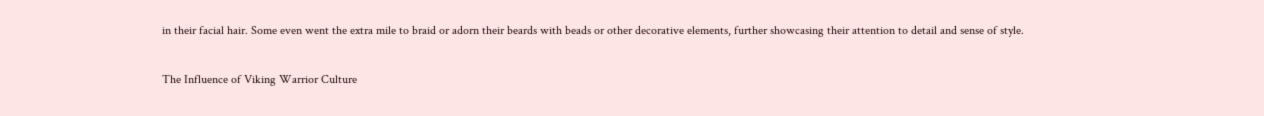in their facial hair. Some even went the extra mile to braid or adorn their beards with beads or other decorative elements, further showcasing their attention to detail and sense of style.

The Influence of Viking Warrior Culture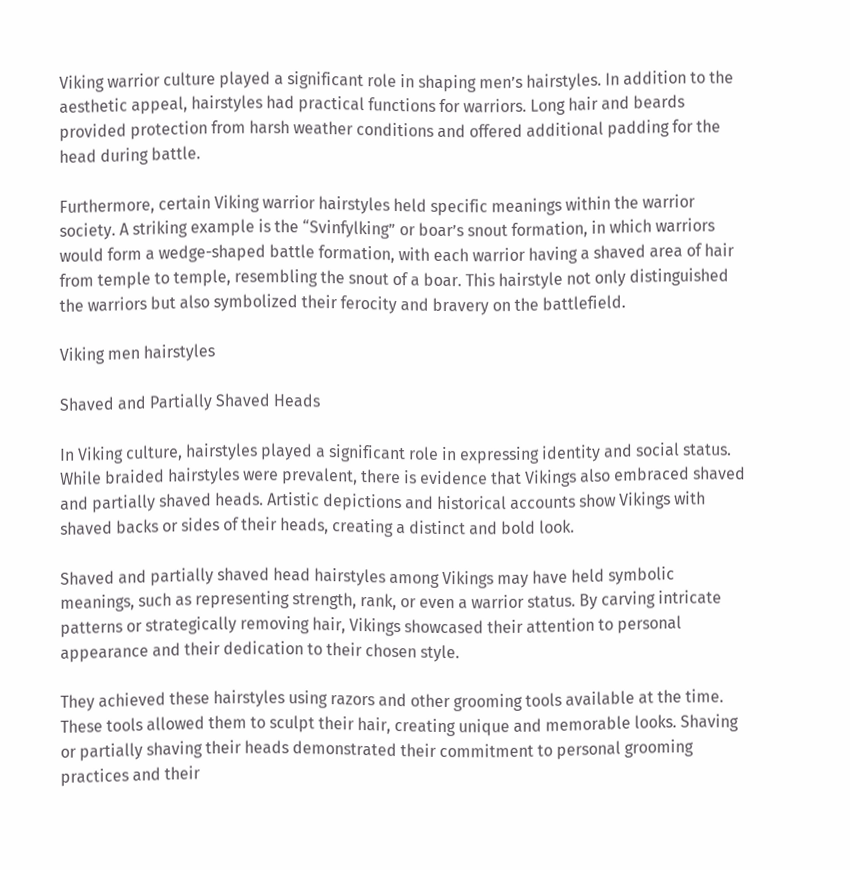Viking warrior culture played a significant role in shaping men’s hairstyles. In addition to the aesthetic appeal, hairstyles had practical functions for warriors. Long hair and beards provided protection from harsh weather conditions and offered additional padding for the head during battle.

Furthermore, certain Viking warrior hairstyles held specific meanings within the warrior society. A striking example is the “Svinfylking” or boar’s snout formation, in which warriors would form a wedge-shaped battle formation, with each warrior having a shaved area of hair from temple to temple, resembling the snout of a boar. This hairstyle not only distinguished the warriors but also symbolized their ferocity and bravery on the battlefield.

Viking men hairstyles

Shaved and Partially Shaved Heads

In Viking culture, hairstyles played a significant role in expressing identity and social status. While braided hairstyles were prevalent, there is evidence that Vikings also embraced shaved and partially shaved heads. Artistic depictions and historical accounts show Vikings with shaved backs or sides of their heads, creating a distinct and bold look.

Shaved and partially shaved head hairstyles among Vikings may have held symbolic meanings, such as representing strength, rank, or even a warrior status. By carving intricate patterns or strategically removing hair, Vikings showcased their attention to personal appearance and their dedication to their chosen style.

They achieved these hairstyles using razors and other grooming tools available at the time. These tools allowed them to sculpt their hair, creating unique and memorable looks. Shaving or partially shaving their heads demonstrated their commitment to personal grooming practices and their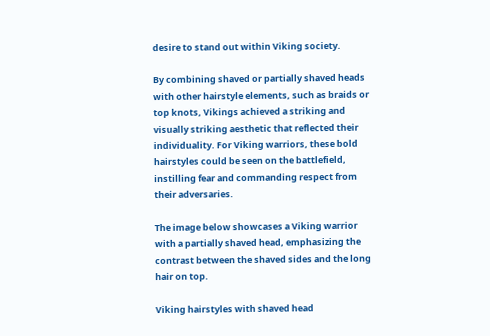desire to stand out within Viking society.

By combining shaved or partially shaved heads with other hairstyle elements, such as braids or top knots, Vikings achieved a striking and visually striking aesthetic that reflected their individuality. For Viking warriors, these bold hairstyles could be seen on the battlefield, instilling fear and commanding respect from their adversaries.

The image below showcases a Viking warrior with a partially shaved head, emphasizing the contrast between the shaved sides and the long hair on top.

Viking hairstyles with shaved head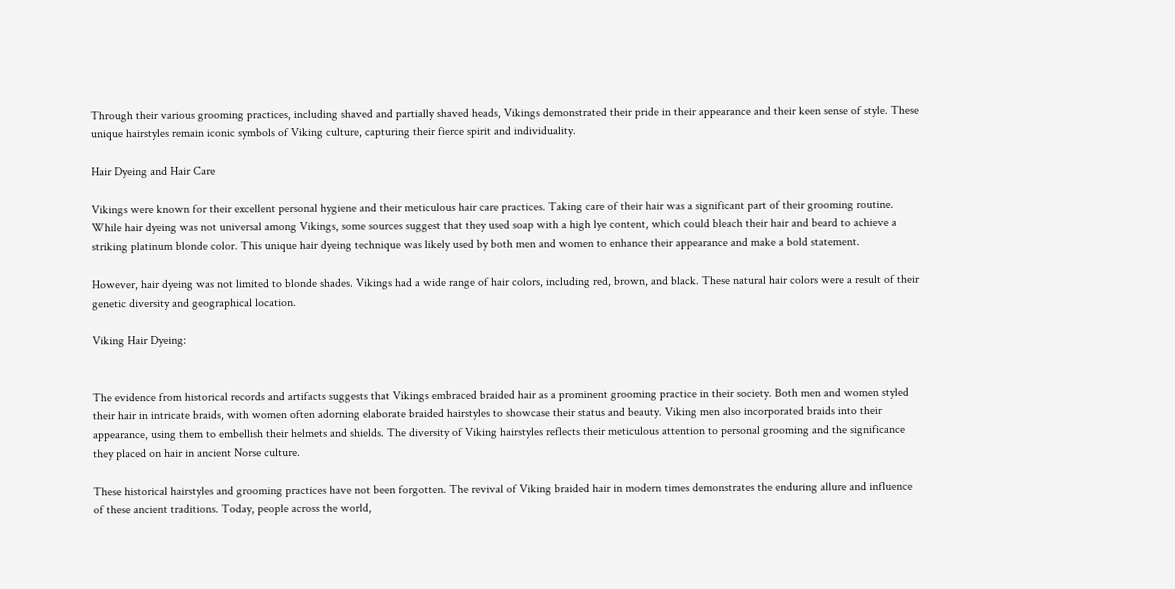Through their various grooming practices, including shaved and partially shaved heads, Vikings demonstrated their pride in their appearance and their keen sense of style. These unique hairstyles remain iconic symbols of Viking culture, capturing their fierce spirit and individuality.

Hair Dyeing and Hair Care

Vikings were known for their excellent personal hygiene and their meticulous hair care practices. Taking care of their hair was a significant part of their grooming routine. While hair dyeing was not universal among Vikings, some sources suggest that they used soap with a high lye content, which could bleach their hair and beard to achieve a striking platinum blonde color. This unique hair dyeing technique was likely used by both men and women to enhance their appearance and make a bold statement.

However, hair dyeing was not limited to blonde shades. Vikings had a wide range of hair colors, including red, brown, and black. These natural hair colors were a result of their genetic diversity and geographical location.

Viking Hair Dyeing:


The evidence from historical records and artifacts suggests that Vikings embraced braided hair as a prominent grooming practice in their society. Both men and women styled their hair in intricate braids, with women often adorning elaborate braided hairstyles to showcase their status and beauty. Viking men also incorporated braids into their appearance, using them to embellish their helmets and shields. The diversity of Viking hairstyles reflects their meticulous attention to personal grooming and the significance they placed on hair in ancient Norse culture.

These historical hairstyles and grooming practices have not been forgotten. The revival of Viking braided hair in modern times demonstrates the enduring allure and influence of these ancient traditions. Today, people across the world,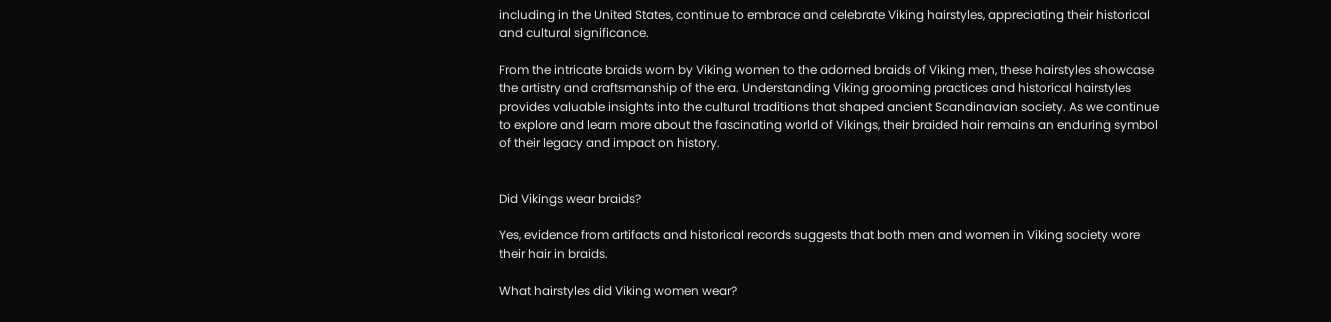including in the United States, continue to embrace and celebrate Viking hairstyles, appreciating their historical and cultural significance.

From the intricate braids worn by Viking women to the adorned braids of Viking men, these hairstyles showcase the artistry and craftsmanship of the era. Understanding Viking grooming practices and historical hairstyles provides valuable insights into the cultural traditions that shaped ancient Scandinavian society. As we continue to explore and learn more about the fascinating world of Vikings, their braided hair remains an enduring symbol of their legacy and impact on history.


Did Vikings wear braids?

Yes, evidence from artifacts and historical records suggests that both men and women in Viking society wore their hair in braids.

What hairstyles did Viking women wear?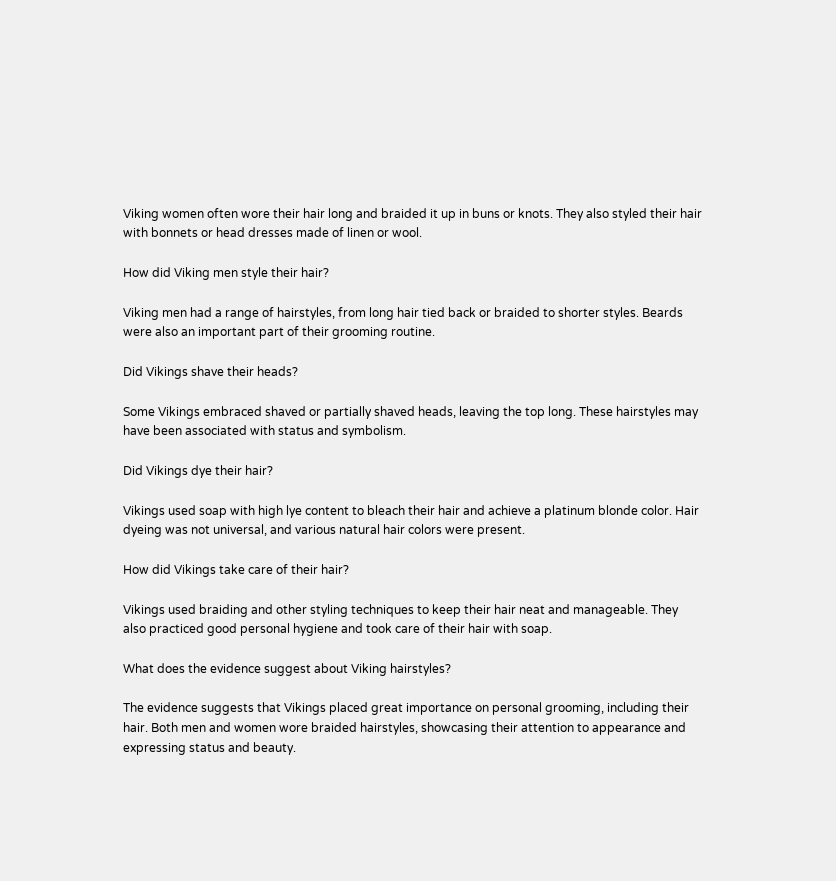Viking women often wore their hair long and braided it up in buns or knots. They also styled their hair with bonnets or head dresses made of linen or wool.

How did Viking men style their hair?

Viking men had a range of hairstyles, from long hair tied back or braided to shorter styles. Beards were also an important part of their grooming routine.

Did Vikings shave their heads?

Some Vikings embraced shaved or partially shaved heads, leaving the top long. These hairstyles may have been associated with status and symbolism.

Did Vikings dye their hair?

Vikings used soap with high lye content to bleach their hair and achieve a platinum blonde color. Hair dyeing was not universal, and various natural hair colors were present.

How did Vikings take care of their hair?

Vikings used braiding and other styling techniques to keep their hair neat and manageable. They also practiced good personal hygiene and took care of their hair with soap.

What does the evidence suggest about Viking hairstyles?

The evidence suggests that Vikings placed great importance on personal grooming, including their hair. Both men and women wore braided hairstyles, showcasing their attention to appearance and expressing status and beauty.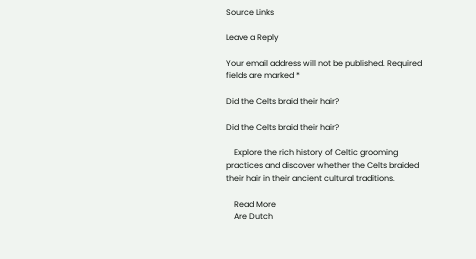Source Links

Leave a Reply

Your email address will not be published. Required fields are marked *

Did the Celts braid their hair?

Did the Celts braid their hair?

    Explore the rich history of Celtic grooming practices and discover whether the Celts braided their hair in their ancient cultural traditions.

    Read More
    Are Dutch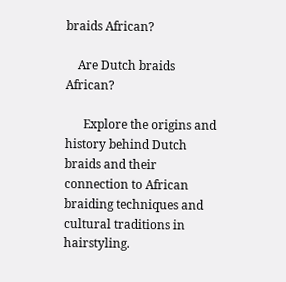braids African?

    Are Dutch braids African?

      Explore the origins and history behind Dutch braids and their connection to African braiding techniques and cultural traditions in hairstyling.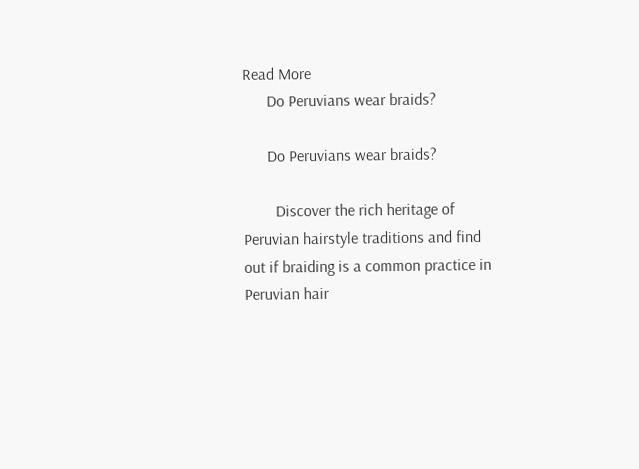Read More
      Do Peruvians wear braids?

      Do Peruvians wear braids?

        Discover the rich heritage of Peruvian hairstyle traditions and find out if braiding is a common practice in Peruvian hair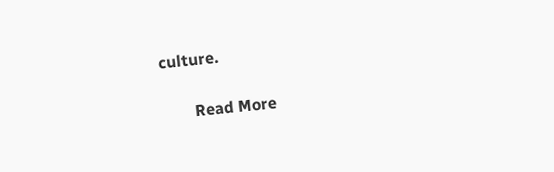culture.

        Read More